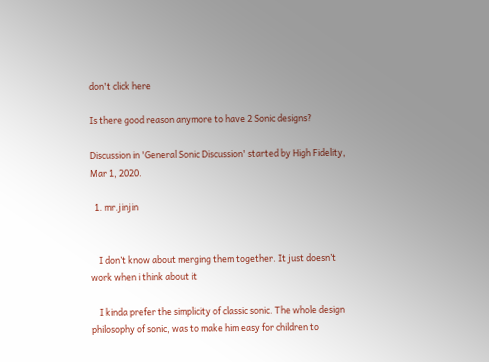don't click here

Is there good reason anymore to have 2 Sonic designs?

Discussion in 'General Sonic Discussion' started by High Fidelity, Mar 1, 2020.

  1. mr.jinjin


    I don’t know about merging them together. It just doesn’t work when i think about it

    I kinda prefer the simplicity of classic sonic. The whole design philosophy of sonic, was to make him easy for children to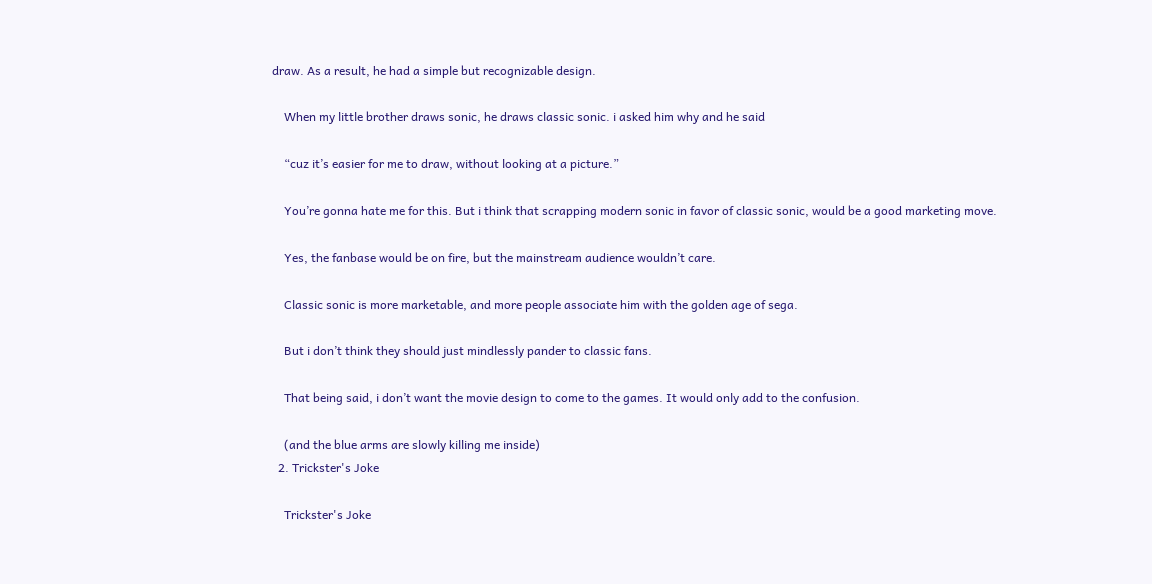draw. As a result, he had a simple but recognizable design.

    When my little brother draws sonic, he draws classic sonic. i asked him why and he said

    “cuz it’s easier for me to draw, without looking at a picture.”

    You’re gonna hate me for this. But i think that scrapping modern sonic in favor of classic sonic, would be a good marketing move.

    Yes, the fanbase would be on fire, but the mainstream audience wouldn’t care.

    Classic sonic is more marketable, and more people associate him with the golden age of sega.

    But i don’t think they should just mindlessly pander to classic fans.

    That being said, i don’t want the movie design to come to the games. It would only add to the confusion.

    (and the blue arms are slowly killing me inside)
  2. Trickster's Joke

    Trickster's Joke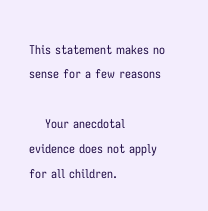This statement makes no sense for a few reasons

    Your anecdotal evidence does not apply for all children.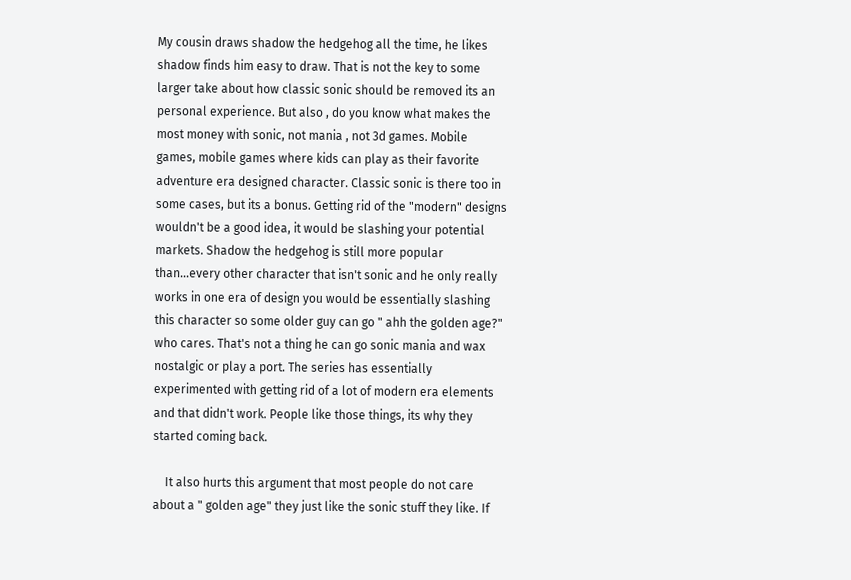My cousin draws shadow the hedgehog all the time, he likes shadow finds him easy to draw. That is not the key to some larger take about how classic sonic should be removed its an personal experience. But also , do you know what makes the most money with sonic, not mania , not 3d games. Mobile games, mobile games where kids can play as their favorite adventure era designed character. Classic sonic is there too in some cases, but its a bonus. Getting rid of the "modern" designs wouldn't be a good idea, it would be slashing your potential markets. Shadow the hedgehog is still more popular than...every other character that isn't sonic and he only really works in one era of design you would be essentially slashing this character so some older guy can go " ahh the golden age?" who cares. That's not a thing he can go sonic mania and wax nostalgic or play a port. The series has essentially experimented with getting rid of a lot of modern era elements and that didn't work. People like those things, its why they started coming back.

    It also hurts this argument that most people do not care about a " golden age" they just like the sonic stuff they like. If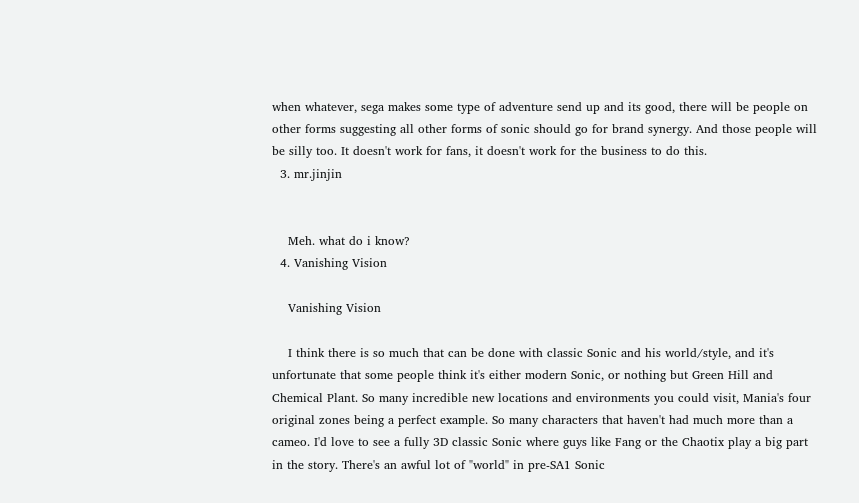when whatever, sega makes some type of adventure send up and its good, there will be people on other forms suggesting all other forms of sonic should go for brand synergy. And those people will be silly too. It doesn't work for fans, it doesn't work for the business to do this.
  3. mr.jinjin


    Meh. what do i know?
  4. Vanishing Vision

    Vanishing Vision

    I think there is so much that can be done with classic Sonic and his world/style, and it's unfortunate that some people think it's either modern Sonic, or nothing but Green Hill and Chemical Plant. So many incredible new locations and environments you could visit, Mania's four original zones being a perfect example. So many characters that haven't had much more than a cameo. I'd love to see a fully 3D classic Sonic where guys like Fang or the Chaotix play a big part in the story. There's an awful lot of "world" in pre-SA1 Sonic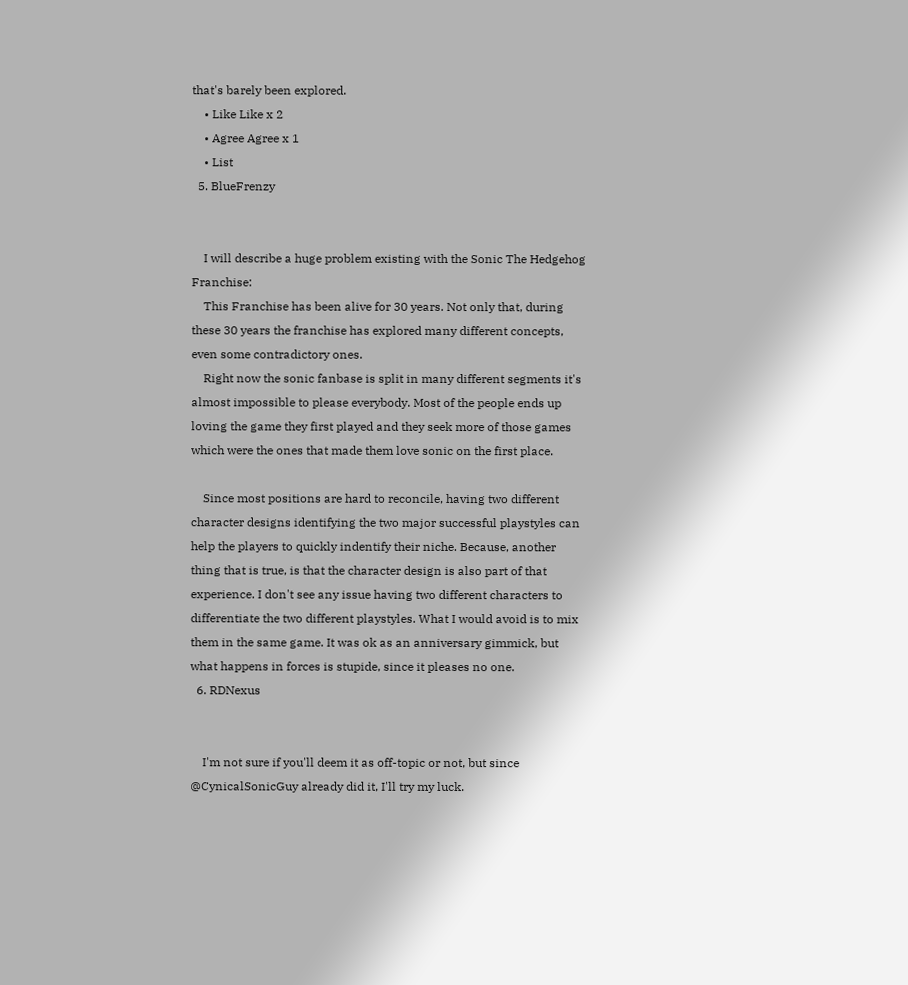that's barely been explored.
    • Like Like x 2
    • Agree Agree x 1
    • List
  5. BlueFrenzy


    I will describe a huge problem existing with the Sonic The Hedgehog Franchise:
    This Franchise has been alive for 30 years. Not only that, during these 30 years the franchise has explored many different concepts, even some contradictory ones.
    Right now the sonic fanbase is split in many different segments it's almost impossible to please everybody. Most of the people ends up loving the game they first played and they seek more of those games which were the ones that made them love sonic on the first place.

    Since most positions are hard to reconcile, having two different character designs identifying the two major successful playstyles can help the players to quickly indentify their niche. Because, another thing that is true, is that the character design is also part of that experience. I don't see any issue having two different characters to differentiate the two different playstyles. What I would avoid is to mix them in the same game. It was ok as an anniversary gimmick, but what happens in forces is stupide, since it pleases no one.
  6. RDNexus


    I'm not sure if you'll deem it as off-topic or not, but since @CynicalSonicGuy already did it, I'll try my luck.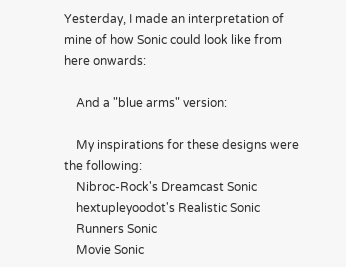Yesterday, I made an interpretation of mine of how Sonic could look like from here onwards:

    And a "blue arms" version:

    My inspirations for these designs were the following:
    Nibroc-Rock's Dreamcast Sonic
    hextupleyoodot's Realistic Sonic
    Runners Sonic
    Movie Sonic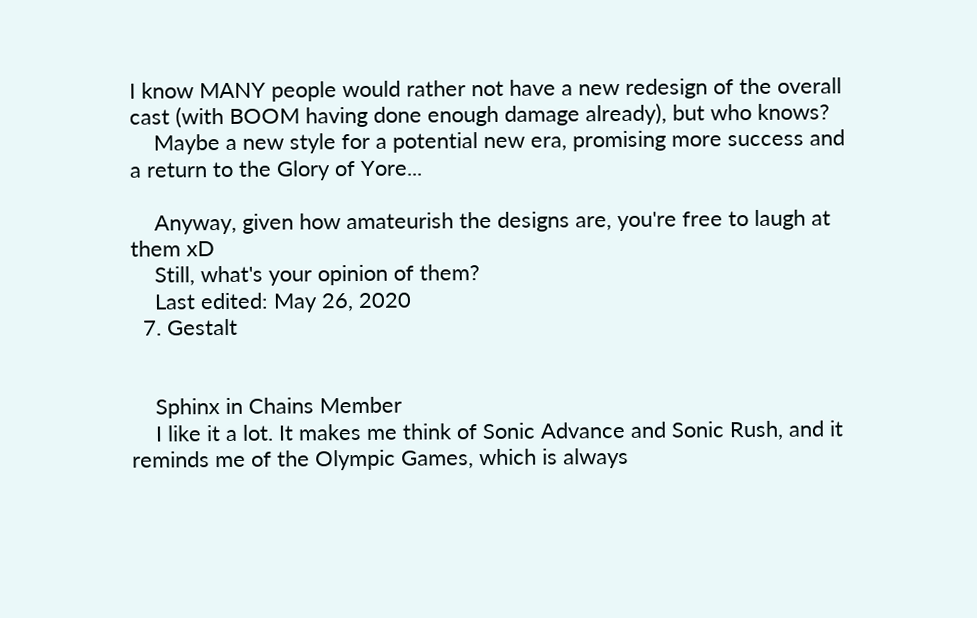I know MANY people would rather not have a new redesign of the overall cast (with BOOM having done enough damage already), but who knows?
    Maybe a new style for a potential new era, promising more success and a return to the Glory of Yore...

    Anyway, given how amateurish the designs are, you're free to laugh at them xD
    Still, what's your opinion of them?
    Last edited: May 26, 2020
  7. Gestalt


    Sphinx in Chains Member
    I like it a lot. It makes me think of Sonic Advance and Sonic Rush, and it reminds me of the Olympic Games, which is always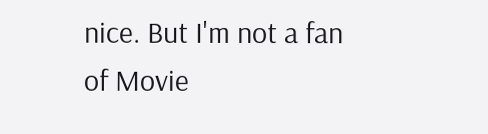nice. But I'm not a fan of Movie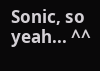Sonic, so yeah... ^^